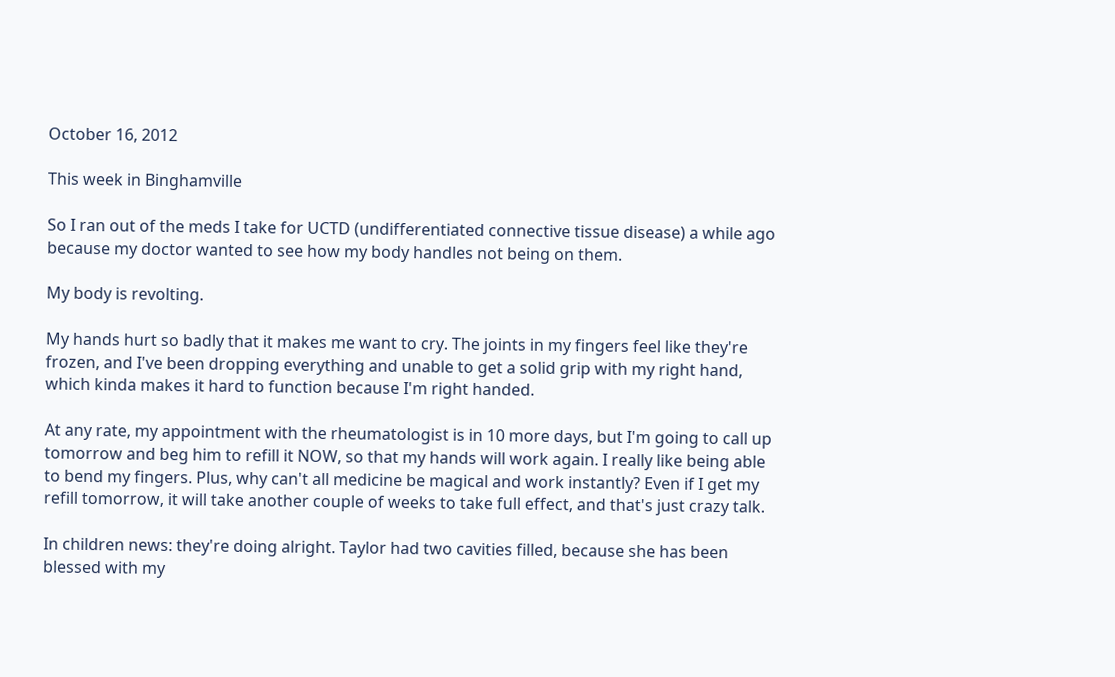October 16, 2012

This week in Binghamville

So I ran out of the meds I take for UCTD (undifferentiated connective tissue disease) a while ago because my doctor wanted to see how my body handles not being on them.

My body is revolting.

My hands hurt so badly that it makes me want to cry. The joints in my fingers feel like they're frozen, and I've been dropping everything and unable to get a solid grip with my right hand, which kinda makes it hard to function because I'm right handed.

At any rate, my appointment with the rheumatologist is in 10 more days, but I'm going to call up tomorrow and beg him to refill it NOW, so that my hands will work again. I really like being able to bend my fingers. Plus, why can't all medicine be magical and work instantly? Even if I get my refill tomorrow, it will take another couple of weeks to take full effect, and that's just crazy talk.

In children news: they're doing alright. Taylor had two cavities filled, because she has been blessed with my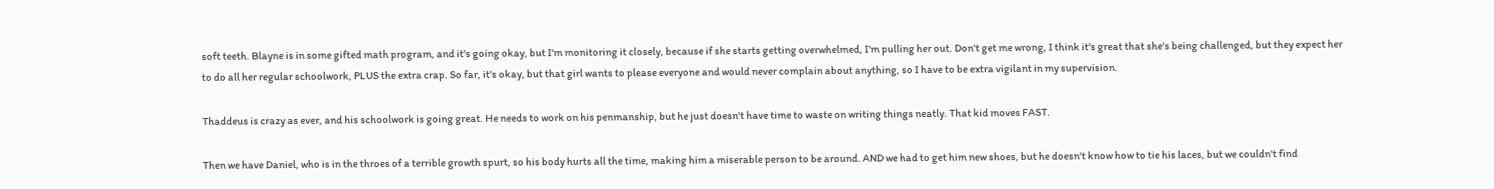soft teeth. Blayne is in some gifted math program, and it's going okay, but I'm monitoring it closely, because if she starts getting overwhelmed, I'm pulling her out. Don't get me wrong, I think it's great that she's being challenged, but they expect her to do all her regular schoolwork, PLUS the extra crap. So far, it's okay, but that girl wants to please everyone and would never complain about anything, so I have to be extra vigilant in my supervision.

Thaddeus is crazy as ever, and his schoolwork is going great. He needs to work on his penmanship, but he just doesn't have time to waste on writing things neatly. That kid moves FAST.

Then we have Daniel, who is in the throes of a terrible growth spurt, so his body hurts all the time, making him a miserable person to be around. AND we had to get him new shoes, but he doesn't know how to tie his laces, but we couldn't find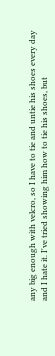any big enough with velcro, so I have to tie and untie his shoes every day and I hate it. I've tried showing him how to tie his shoes, but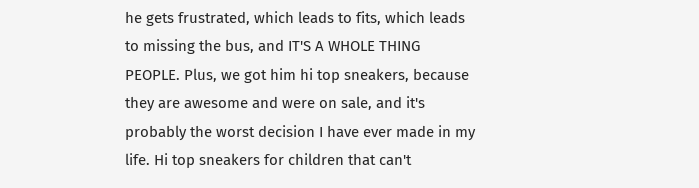he gets frustrated, which leads to fits, which leads to missing the bus, and IT'S A WHOLE THING PEOPLE. Plus, we got him hi top sneakers, because they are awesome and were on sale, and it's probably the worst decision I have ever made in my life. Hi top sneakers for children that can't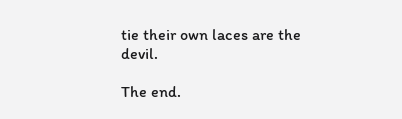tie their own laces are the devil.

The end.